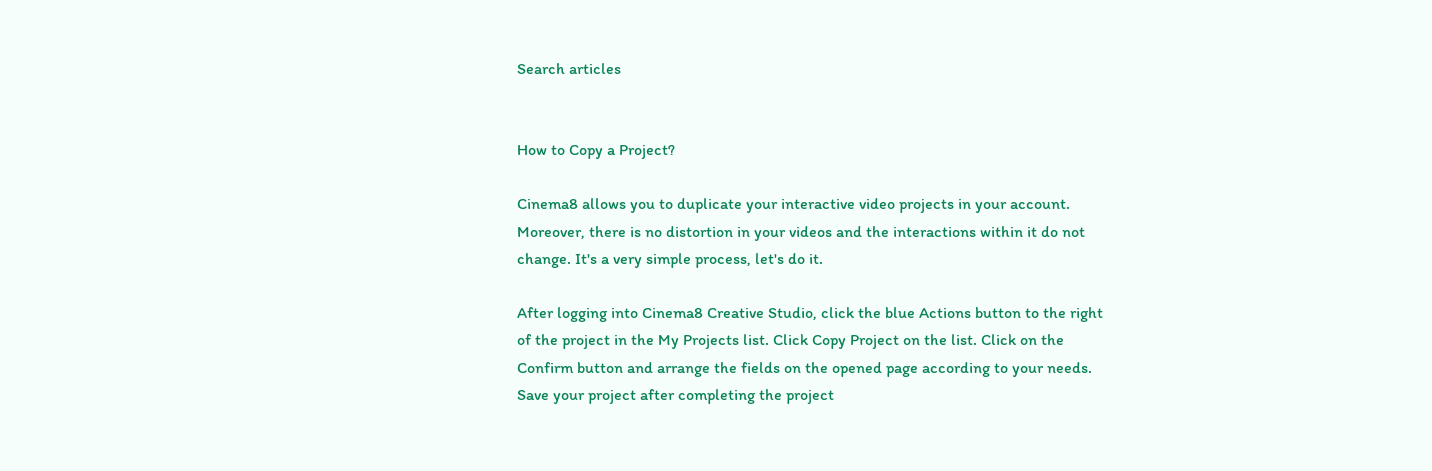Search articles


How to Copy a Project?

Cinema8 allows you to duplicate your interactive video projects in your account. Moreover, there is no distortion in your videos and the interactions within it do not change. It's a very simple process, let's do it.

After logging into Cinema8 Creative Studio, click the blue Actions button to the right of the project in the My Projects list. Click Copy Project on the list. Click on the Confirm button and arrange the fields on the opened page according to your needs. Save your project after completing the project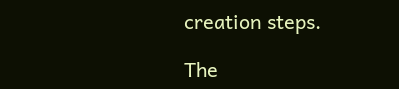creation steps.

The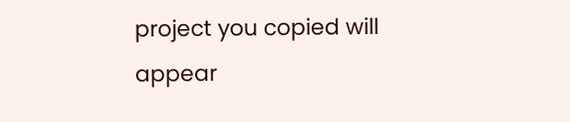project you copied will appear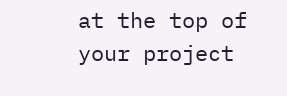at the top of your project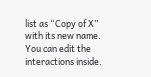list as “Copy of X” with its new name. You can edit the interactions inside.